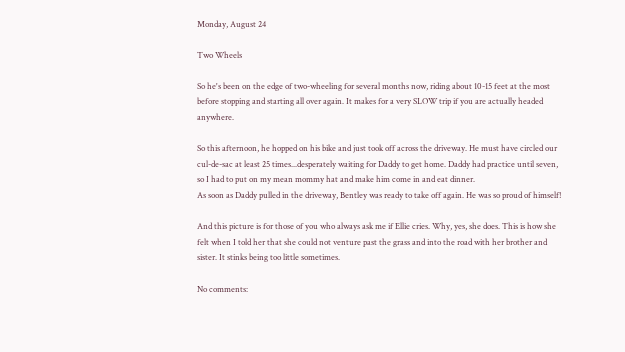Monday, August 24

Two Wheels

So he's been on the edge of two-wheeling for several months now, riding about 10-15 feet at the most before stopping and starting all over again. It makes for a very SLOW trip if you are actually headed anywhere.

So this afternoon, he hopped on his bike and just took off across the driveway. He must have circled our cul-de-sac at least 25 times...desperately waiting for Daddy to get home. Daddy had practice until seven, so I had to put on my mean mommy hat and make him come in and eat dinner.
As soon as Daddy pulled in the driveway, Bentley was ready to take off again. He was so proud of himself!

And this picture is for those of you who always ask me if Ellie cries. Why, yes, she does. This is how she felt when I told her that she could not venture past the grass and into the road with her brother and sister. It stinks being too little sometimes.

No comments: